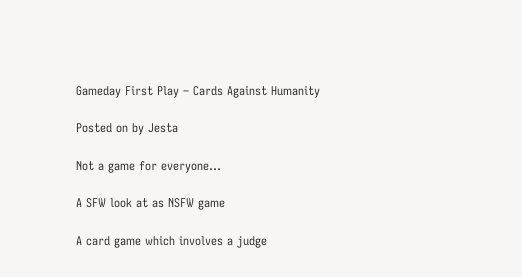Gameday First Play – Cards Against Humanity

Posted on by Jesta

Not a game for everyone…

A SFW look at as NSFW game

A card game which involves a judge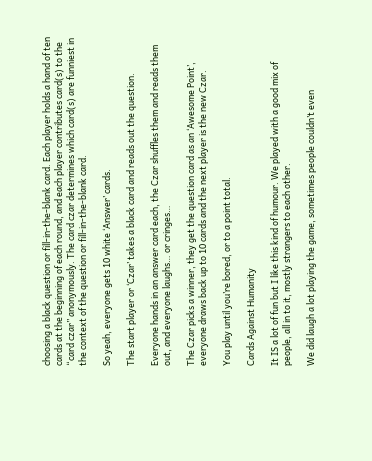choosing a black question or fill-in-the-blank card. Each player holds a hand of ten cards at the beginning of each round, and each player contributes card(s) to the “card czar” anonymously. The card czar determines which card(s) are funniest in the context of the question or fill-in-the-blank card.

So yeah, everyone gets 10 white ‘Answer’ cards.

The start player or ‘Czar’ takes a black card and reads out the question.

Everyone hands in an answer card each, the Czar shuffles them and reads them out, and everyone laughs… or cringes…

The Czar picks a winner, they get the question card as an ‘Awesome Point’, everyone draws back up to 10 cards and the next player is the new Czar.

You play until you’re bored, or to a point total.

Cards Against Humanity

It IS a lot of fun but I like this kind of humour. We played with a good mix of people, all in to it, mostly strangers to each other.

We did laugh a lot playing the game, sometimes people couldn’t even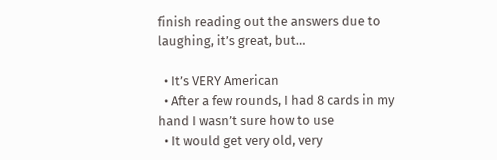finish reading out the answers due to laughing, it’s great, but…

  • It’s VERY American
  • After a few rounds, I had 8 cards in my hand I wasn’t sure how to use
  • It would get very old, very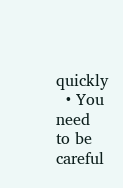quickly
  • You need to be careful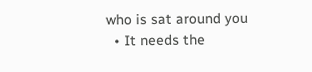who is sat around you
  • It needs the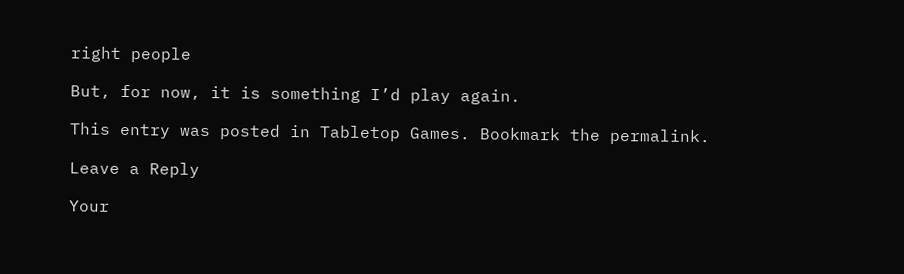right people

But, for now, it is something I’d play again.

This entry was posted in Tabletop Games. Bookmark the permalink.

Leave a Reply

Your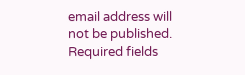email address will not be published. Required fields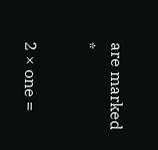are marked *

2 × one =